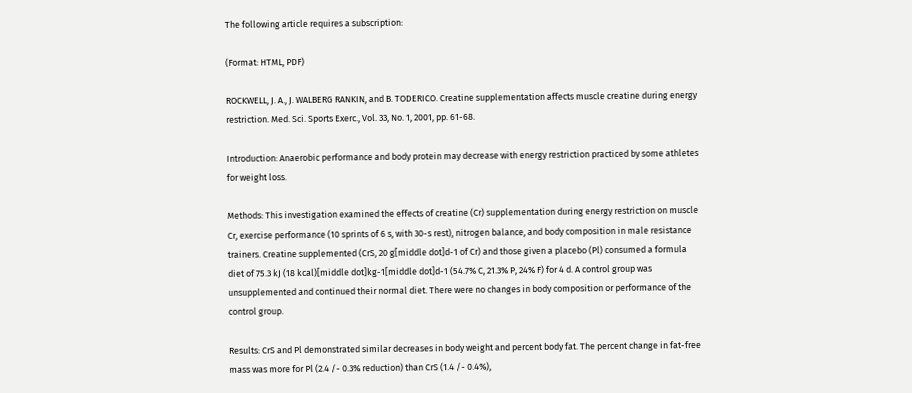The following article requires a subscription:

(Format: HTML, PDF)

ROCKWELL, J. A., J. WALBERG RANKIN, and B. TODERICO. Creatine supplementation affects muscle creatine during energy restriction. Med. Sci. Sports Exerc., Vol. 33, No. 1, 2001, pp. 61-68.

Introduction: Anaerobic performance and body protein may decrease with energy restriction practiced by some athletes for weight loss.

Methods: This investigation examined the effects of creatine (Cr) supplementation during energy restriction on muscle Cr, exercise performance (10 sprints of 6 s, with 30-s rest), nitrogen balance, and body composition in male resistance trainers. Creatine supplemented (CrS, 20 g[middle dot]d-1 of Cr) and those given a placebo (Pl) consumed a formula diet of 75.3 kJ (18 kcal)[middle dot]kg-1[middle dot]d-1 (54.7% C, 21.3% P, 24% F) for 4 d. A control group was unsupplemented and continued their normal diet. There were no changes in body composition or performance of the control group.

Results: CrS and Pl demonstrated similar decreases in body weight and percent body fat. The percent change in fat-free mass was more for Pl (2.4 /- 0.3% reduction) than CrS (1.4 /- 0.4%),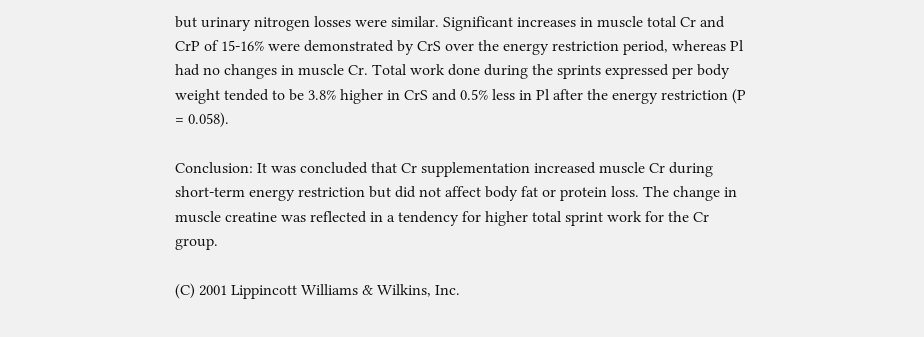but urinary nitrogen losses were similar. Significant increases in muscle total Cr and CrP of 15-16% were demonstrated by CrS over the energy restriction period, whereas Pl had no changes in muscle Cr. Total work done during the sprints expressed per body weight tended to be 3.8% higher in CrS and 0.5% less in Pl after the energy restriction (P = 0.058).

Conclusion: It was concluded that Cr supplementation increased muscle Cr during short-term energy restriction but did not affect body fat or protein loss. The change in muscle creatine was reflected in a tendency for higher total sprint work for the Cr group.

(C) 2001 Lippincott Williams & Wilkins, Inc.